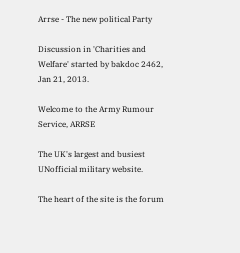Arrse - The new political Party

Discussion in 'Charities and Welfare' started by bakdoc 2462, Jan 21, 2013.

Welcome to the Army Rumour Service, ARRSE

The UK's largest and busiest UNofficial military website.

The heart of the site is the forum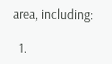area, including:

  1.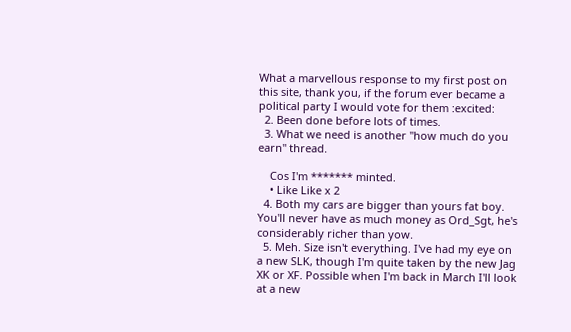What a marvellous response to my first post on this site, thank you, if the forum ever became a political party I would vote for them :excited:
  2. Been done before lots of times.
  3. What we need is another "how much do you earn" thread.

    Cos I'm ******* minted.
    • Like Like x 2
  4. Both my cars are bigger than yours fat boy. You'll never have as much money as Ord_Sgt, he's considerably richer than yow.
  5. Meh. Size isn't everything. I've had my eye on a new SLK, though I'm quite taken by the new Jag XK or XF. Possible when I'm back in March I'll look at a new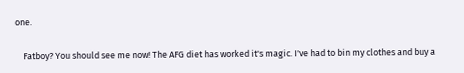one.

    Fatboy? You should see me now! The AFG diet has worked it's magic. I've had to bin my clothes and buy a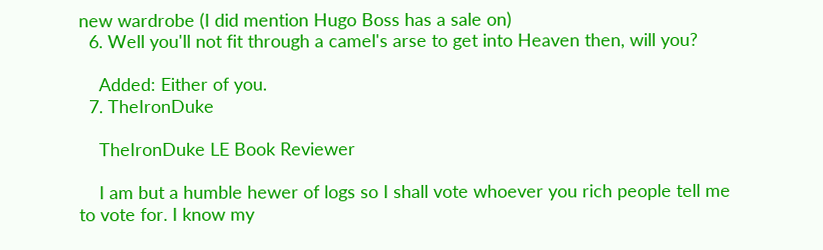new wardrobe (I did mention Hugo Boss has a sale on)
  6. Well you'll not fit through a camel's arse to get into Heaven then, will you?

    Added: Either of you.
  7. TheIronDuke

    TheIronDuke LE Book Reviewer

    I am but a humble hewer of logs so I shall vote whoever you rich people tell me to vote for. I know my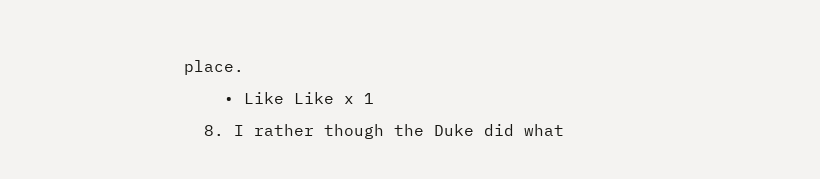place.
    • Like Like x 1
  8. I rather though the Duke did what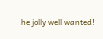he jolly well wanted!